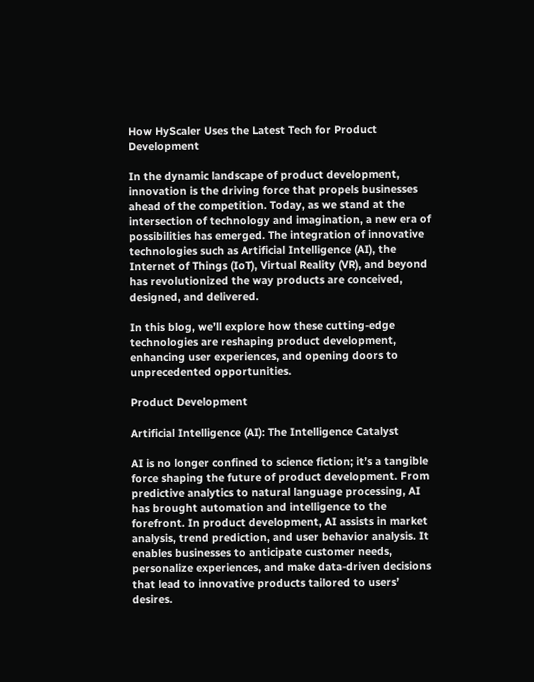How HyScaler Uses the Latest Tech for Product Development

In the dynamic landscape of product development, innovation is the driving force that propels businesses ahead of the competition. Today, as we stand at the intersection of technology and imagination, a new era of possibilities has emerged. The integration of innovative technologies such as Artificial Intelligence (AI), the Internet of Things (IoT), Virtual Reality (VR), and beyond has revolutionized the way products are conceived, designed, and delivered.

In this blog, we’ll explore how these cutting-edge technologies are reshaping product development, enhancing user experiences, and opening doors to unprecedented opportunities.

Product Development

Artificial Intelligence (AI): The Intelligence Catalyst

AI is no longer confined to science fiction; it’s a tangible force shaping the future of product development. From predictive analytics to natural language processing, AI has brought automation and intelligence to the forefront. In product development, AI assists in market analysis, trend prediction, and user behavior analysis. It enables businesses to anticipate customer needs, personalize experiences, and make data-driven decisions that lead to innovative products tailored to users’ desires.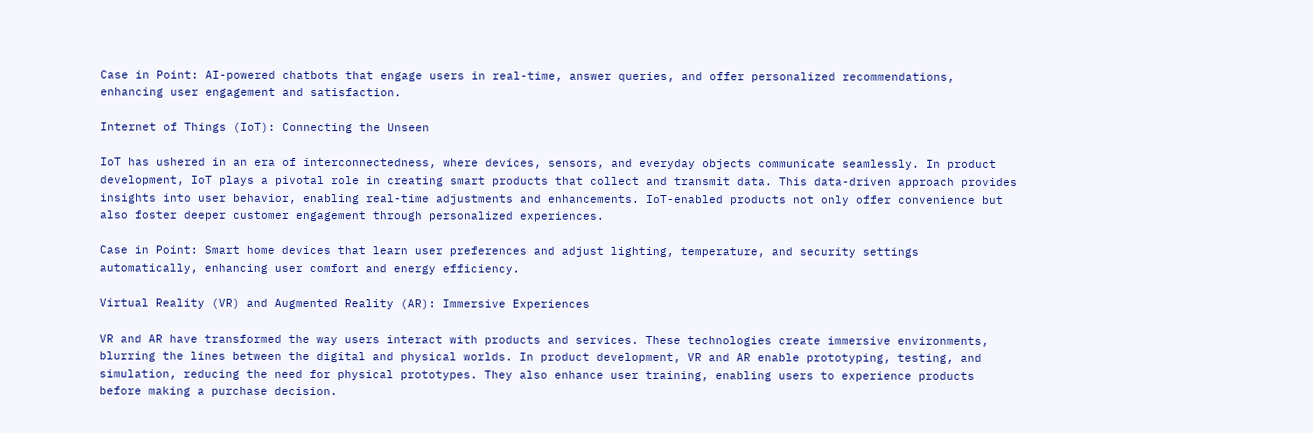Case in Point: AI-powered chatbots that engage users in real-time, answer queries, and offer personalized recommendations, enhancing user engagement and satisfaction.

Internet of Things (IoT): Connecting the Unseen

IoT has ushered in an era of interconnectedness, where devices, sensors, and everyday objects communicate seamlessly. In product development, IoT plays a pivotal role in creating smart products that collect and transmit data. This data-driven approach provides insights into user behavior, enabling real-time adjustments and enhancements. IoT-enabled products not only offer convenience but also foster deeper customer engagement through personalized experiences.

Case in Point: Smart home devices that learn user preferences and adjust lighting, temperature, and security settings automatically, enhancing user comfort and energy efficiency.

Virtual Reality (VR) and Augmented Reality (AR): Immersive Experiences

VR and AR have transformed the way users interact with products and services. These technologies create immersive environments, blurring the lines between the digital and physical worlds. In product development, VR and AR enable prototyping, testing, and simulation, reducing the need for physical prototypes. They also enhance user training, enabling users to experience products before making a purchase decision.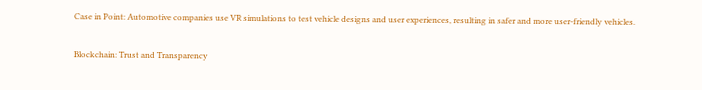Case in Point: Automotive companies use VR simulations to test vehicle designs and user experiences, resulting in safer and more user-friendly vehicles.

Blockchain: Trust and Transparency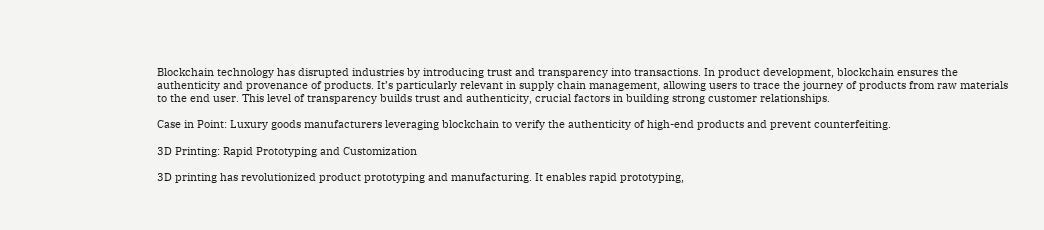Blockchain technology has disrupted industries by introducing trust and transparency into transactions. In product development, blockchain ensures the authenticity and provenance of products. It’s particularly relevant in supply chain management, allowing users to trace the journey of products from raw materials to the end user. This level of transparency builds trust and authenticity, crucial factors in building strong customer relationships.

Case in Point: Luxury goods manufacturers leveraging blockchain to verify the authenticity of high-end products and prevent counterfeiting.

3D Printing: Rapid Prototyping and Customization

3D printing has revolutionized product prototyping and manufacturing. It enables rapid prototyping,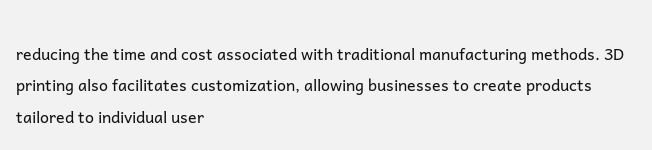reducing the time and cost associated with traditional manufacturing methods. 3D printing also facilitates customization, allowing businesses to create products tailored to individual user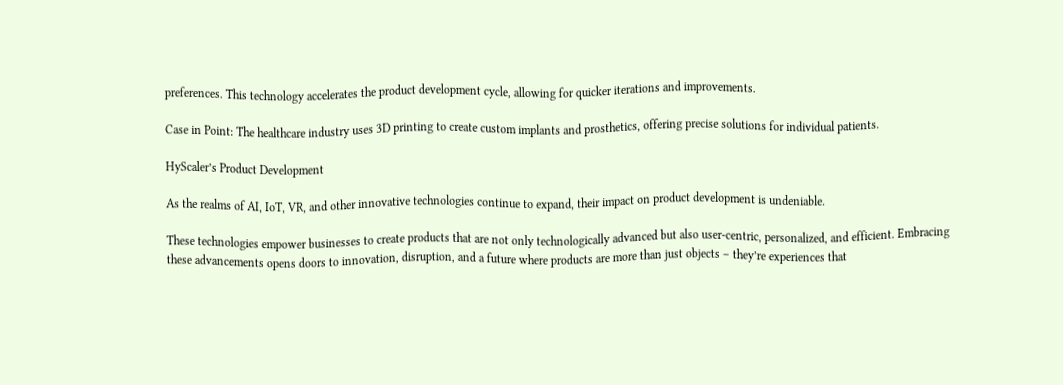preferences. This technology accelerates the product development cycle, allowing for quicker iterations and improvements.

Case in Point: The healthcare industry uses 3D printing to create custom implants and prosthetics, offering precise solutions for individual patients.

HyScaler’s Product Development

As the realms of AI, IoT, VR, and other innovative technologies continue to expand, their impact on product development is undeniable.

These technologies empower businesses to create products that are not only technologically advanced but also user-centric, personalized, and efficient. Embracing these advancements opens doors to innovation, disruption, and a future where products are more than just objects – they’re experiences that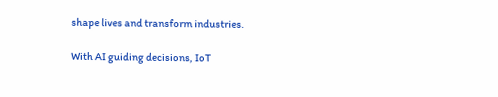shape lives and transform industries.

With AI guiding decisions, IoT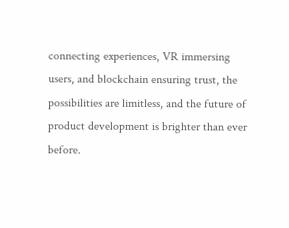connecting experiences, VR immersing users, and blockchain ensuring trust, the possibilities are limitless, and the future of product development is brighter than ever before.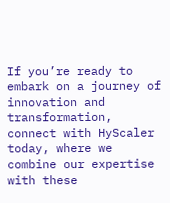If you’re ready to embark on a journey of innovation and transformation, connect with HyScaler today, where we combine our expertise with these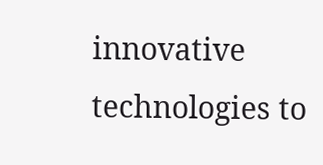innovative technologies to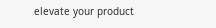elevate your product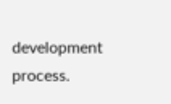development process.